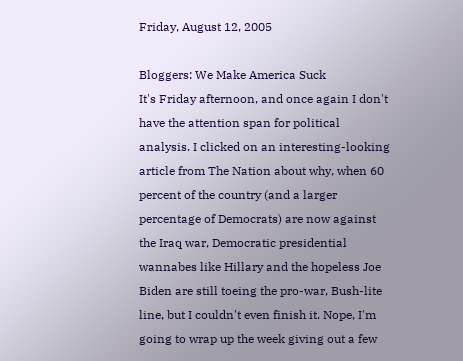Friday, August 12, 2005

Bloggers: We Make America Suck
It's Friday afternoon, and once again I don't have the attention span for political analysis. I clicked on an interesting-looking article from The Nation about why, when 60 percent of the country (and a larger percentage of Democrats) are now against the Iraq war, Democratic presidential wannabes like Hillary and the hopeless Joe Biden are still toeing the pro-war, Bush-lite line, but I couldn't even finish it. Nope, I'm going to wrap up the week giving out a few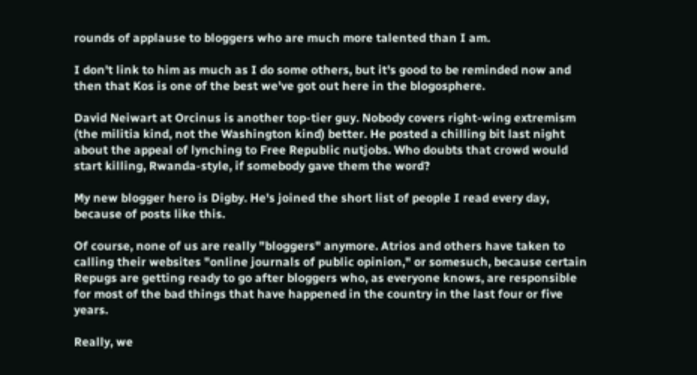rounds of applause to bloggers who are much more talented than I am.

I don't link to him as much as I do some others, but it's good to be reminded now and then that Kos is one of the best we've got out here in the blogosphere.

David Neiwart at Orcinus is another top-tier guy. Nobody covers right-wing extremism (the militia kind, not the Washington kind) better. He posted a chilling bit last night about the appeal of lynching to Free Republic nutjobs. Who doubts that crowd would start killing, Rwanda-style, if somebody gave them the word?

My new blogger hero is Digby. He's joined the short list of people I read every day, because of posts like this.

Of course, none of us are really "bloggers" anymore. Atrios and others have taken to calling their websites "online journals of public opinion," or somesuch, because certain Repugs are getting ready to go after bloggers who, as everyone knows, are responsible for most of the bad things that have happened in the country in the last four or five years.

Really, we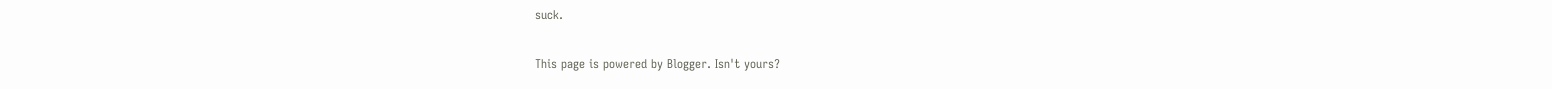suck.

This page is powered by Blogger. Isn't yours?